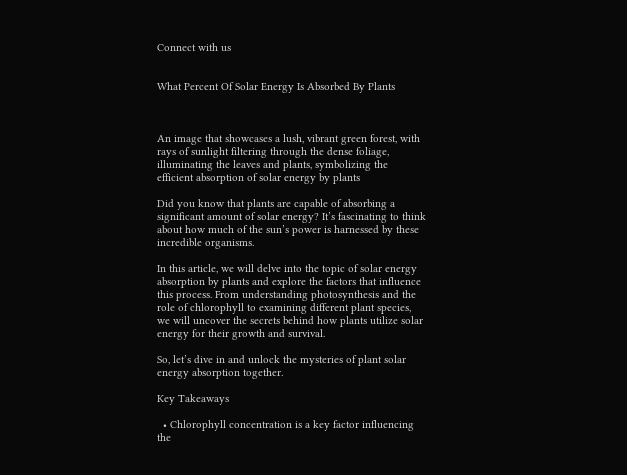Connect with us


What Percent Of Solar Energy Is Absorbed By Plants



An image that showcases a lush, vibrant green forest, with rays of sunlight filtering through the dense foliage, illuminating the leaves and plants, symbolizing the efficient absorption of solar energy by plants

Did you know that plants are capable of absorbing a significant amount of solar energy? It’s fascinating to think about how much of the sun’s power is harnessed by these incredible organisms.

In this article, we will delve into the topic of solar energy absorption by plants and explore the factors that influence this process. From understanding photosynthesis and the role of chlorophyll to examining different plant species, we will uncover the secrets behind how plants utilize solar energy for their growth and survival.

So, let’s dive in and unlock the mysteries of plant solar energy absorption together.

Key Takeaways

  • Chlorophyll concentration is a key factor influencing the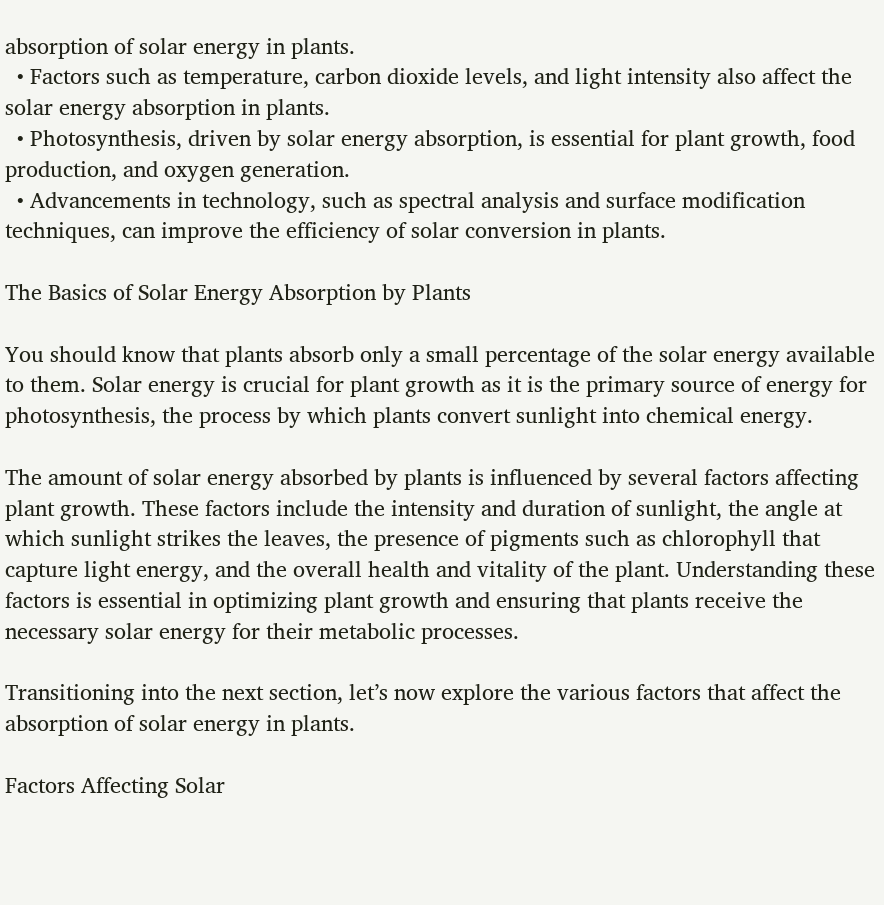absorption of solar energy in plants.
  • Factors such as temperature, carbon dioxide levels, and light intensity also affect the solar energy absorption in plants.
  • Photosynthesis, driven by solar energy absorption, is essential for plant growth, food production, and oxygen generation.
  • Advancements in technology, such as spectral analysis and surface modification techniques, can improve the efficiency of solar conversion in plants.

The Basics of Solar Energy Absorption by Plants

You should know that plants absorb only a small percentage of the solar energy available to them. Solar energy is crucial for plant growth as it is the primary source of energy for photosynthesis, the process by which plants convert sunlight into chemical energy.

The amount of solar energy absorbed by plants is influenced by several factors affecting plant growth. These factors include the intensity and duration of sunlight, the angle at which sunlight strikes the leaves, the presence of pigments such as chlorophyll that capture light energy, and the overall health and vitality of the plant. Understanding these factors is essential in optimizing plant growth and ensuring that plants receive the necessary solar energy for their metabolic processes.

Transitioning into the next section, let’s now explore the various factors that affect the absorption of solar energy in plants.

Factors Affecting Solar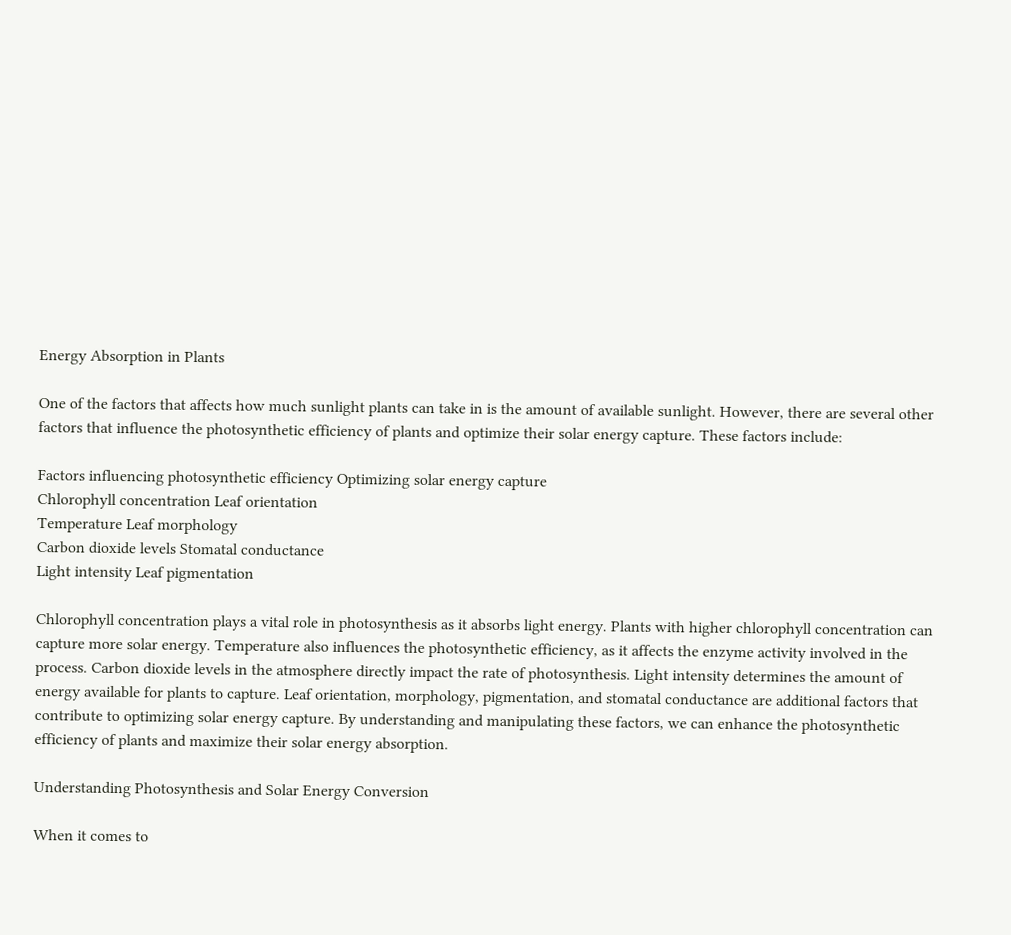Energy Absorption in Plants

One of the factors that affects how much sunlight plants can take in is the amount of available sunlight. However, there are several other factors that influence the photosynthetic efficiency of plants and optimize their solar energy capture. These factors include:

Factors influencing photosynthetic efficiency Optimizing solar energy capture
Chlorophyll concentration Leaf orientation
Temperature Leaf morphology
Carbon dioxide levels Stomatal conductance
Light intensity Leaf pigmentation

Chlorophyll concentration plays a vital role in photosynthesis as it absorbs light energy. Plants with higher chlorophyll concentration can capture more solar energy. Temperature also influences the photosynthetic efficiency, as it affects the enzyme activity involved in the process. Carbon dioxide levels in the atmosphere directly impact the rate of photosynthesis. Light intensity determines the amount of energy available for plants to capture. Leaf orientation, morphology, pigmentation, and stomatal conductance are additional factors that contribute to optimizing solar energy capture. By understanding and manipulating these factors, we can enhance the photosynthetic efficiency of plants and maximize their solar energy absorption.

Understanding Photosynthesis and Solar Energy Conversion

When it comes to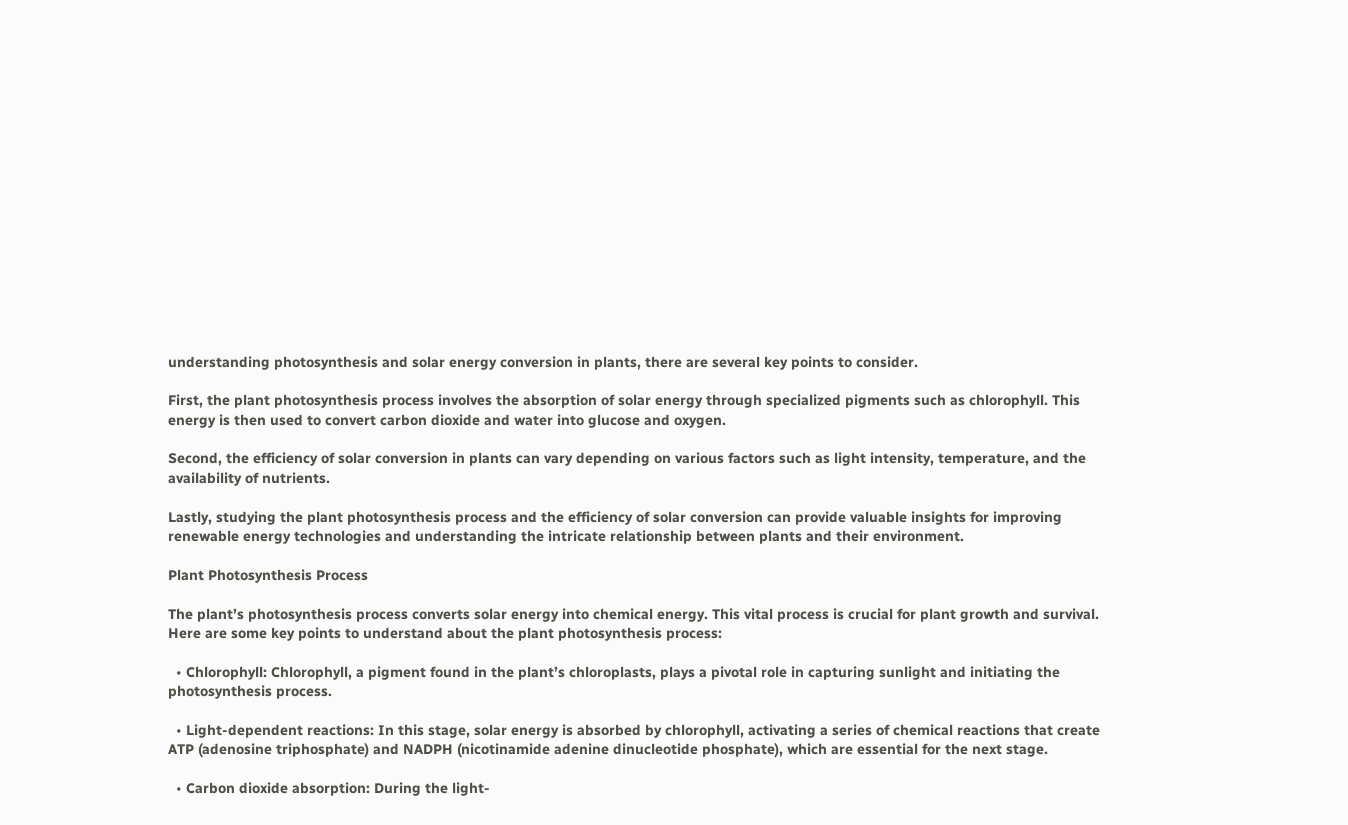understanding photosynthesis and solar energy conversion in plants, there are several key points to consider.

First, the plant photosynthesis process involves the absorption of solar energy through specialized pigments such as chlorophyll. This energy is then used to convert carbon dioxide and water into glucose and oxygen.

Second, the efficiency of solar conversion in plants can vary depending on various factors such as light intensity, temperature, and the availability of nutrients.

Lastly, studying the plant photosynthesis process and the efficiency of solar conversion can provide valuable insights for improving renewable energy technologies and understanding the intricate relationship between plants and their environment.

Plant Photosynthesis Process

The plant’s photosynthesis process converts solar energy into chemical energy. This vital process is crucial for plant growth and survival. Here are some key points to understand about the plant photosynthesis process:

  • Chlorophyll: Chlorophyll, a pigment found in the plant’s chloroplasts, plays a pivotal role in capturing sunlight and initiating the photosynthesis process.

  • Light-dependent reactions: In this stage, solar energy is absorbed by chlorophyll, activating a series of chemical reactions that create ATP (adenosine triphosphate) and NADPH (nicotinamide adenine dinucleotide phosphate), which are essential for the next stage.

  • Carbon dioxide absorption: During the light-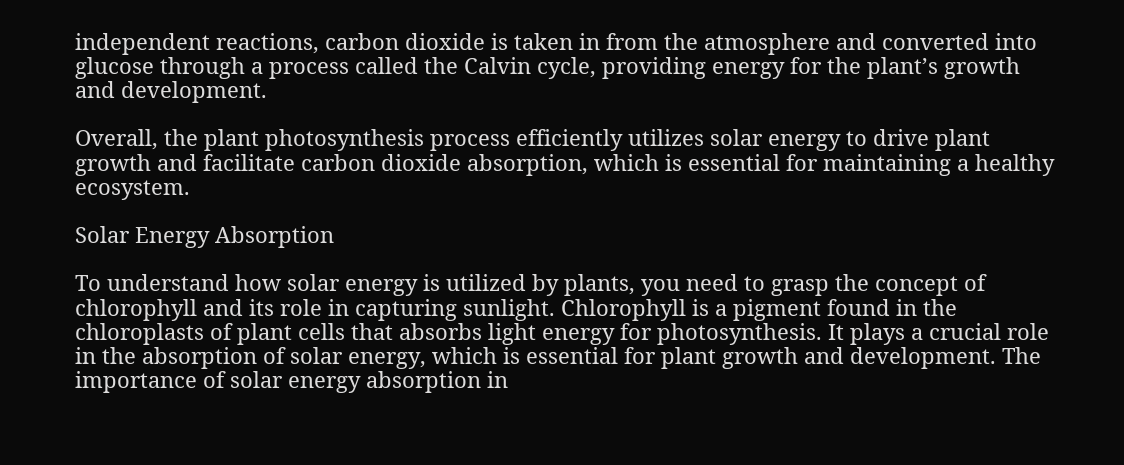independent reactions, carbon dioxide is taken in from the atmosphere and converted into glucose through a process called the Calvin cycle, providing energy for the plant’s growth and development.

Overall, the plant photosynthesis process efficiently utilizes solar energy to drive plant growth and facilitate carbon dioxide absorption, which is essential for maintaining a healthy ecosystem.

Solar Energy Absorption

To understand how solar energy is utilized by plants, you need to grasp the concept of chlorophyll and its role in capturing sunlight. Chlorophyll is a pigment found in the chloroplasts of plant cells that absorbs light energy for photosynthesis. It plays a crucial role in the absorption of solar energy, which is essential for plant growth and development. The importance of solar energy absorption in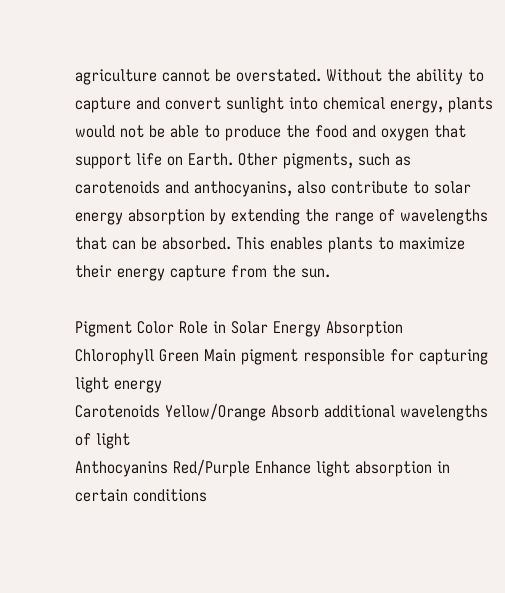agriculture cannot be overstated. Without the ability to capture and convert sunlight into chemical energy, plants would not be able to produce the food and oxygen that support life on Earth. Other pigments, such as carotenoids and anthocyanins, also contribute to solar energy absorption by extending the range of wavelengths that can be absorbed. This enables plants to maximize their energy capture from the sun.

Pigment Color Role in Solar Energy Absorption
Chlorophyll Green Main pigment responsible for capturing light energy
Carotenoids Yellow/Orange Absorb additional wavelengths of light
Anthocyanins Red/Purple Enhance light absorption in certain conditions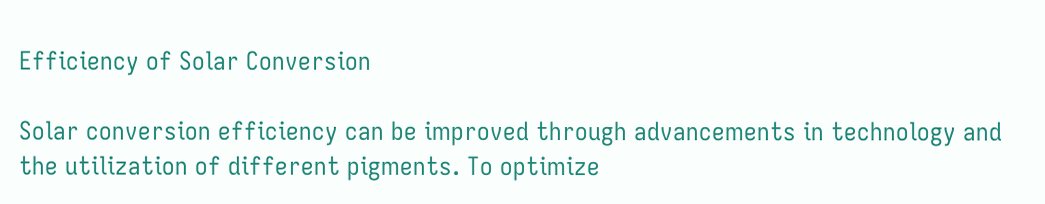Efficiency of Solar Conversion

Solar conversion efficiency can be improved through advancements in technology and the utilization of different pigments. To optimize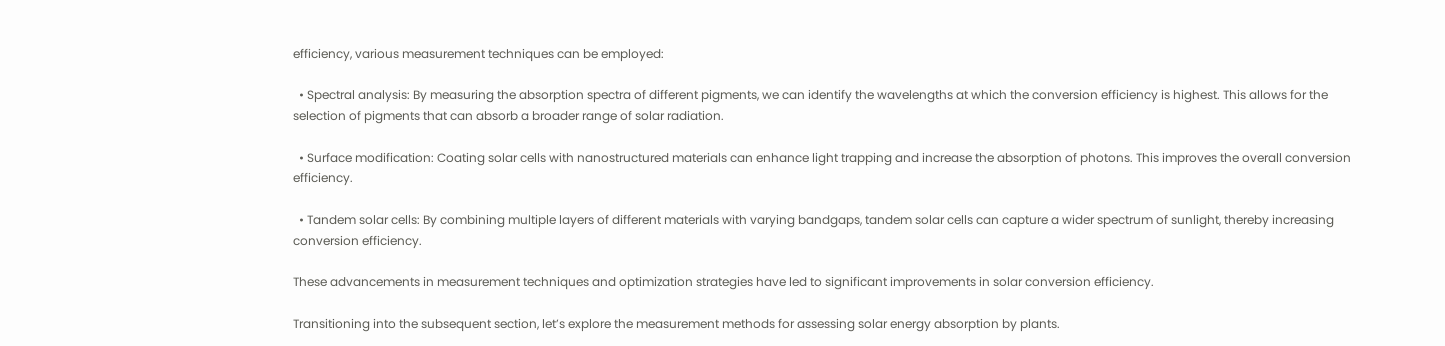efficiency, various measurement techniques can be employed:

  • Spectral analysis: By measuring the absorption spectra of different pigments, we can identify the wavelengths at which the conversion efficiency is highest. This allows for the selection of pigments that can absorb a broader range of solar radiation.

  • Surface modification: Coating solar cells with nanostructured materials can enhance light trapping and increase the absorption of photons. This improves the overall conversion efficiency.

  • Tandem solar cells: By combining multiple layers of different materials with varying bandgaps, tandem solar cells can capture a wider spectrum of sunlight, thereby increasing conversion efficiency.

These advancements in measurement techniques and optimization strategies have led to significant improvements in solar conversion efficiency.

Transitioning into the subsequent section, let’s explore the measurement methods for assessing solar energy absorption by plants.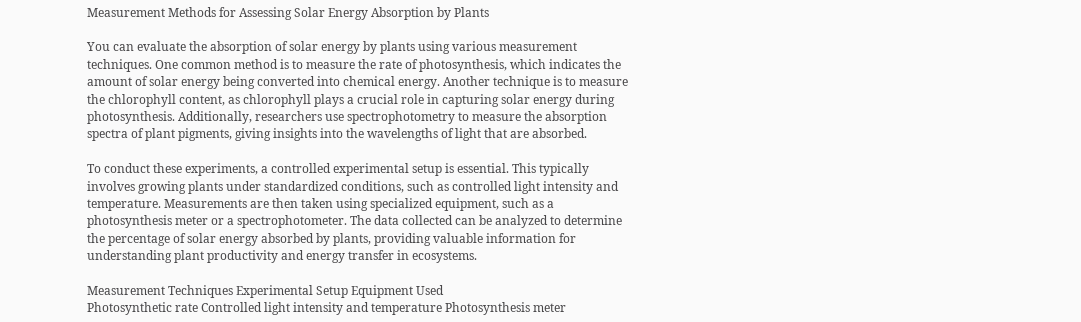Measurement Methods for Assessing Solar Energy Absorption by Plants

You can evaluate the absorption of solar energy by plants using various measurement techniques. One common method is to measure the rate of photosynthesis, which indicates the amount of solar energy being converted into chemical energy. Another technique is to measure the chlorophyll content, as chlorophyll plays a crucial role in capturing solar energy during photosynthesis. Additionally, researchers use spectrophotometry to measure the absorption spectra of plant pigments, giving insights into the wavelengths of light that are absorbed.

To conduct these experiments, a controlled experimental setup is essential. This typically involves growing plants under standardized conditions, such as controlled light intensity and temperature. Measurements are then taken using specialized equipment, such as a photosynthesis meter or a spectrophotometer. The data collected can be analyzed to determine the percentage of solar energy absorbed by plants, providing valuable information for understanding plant productivity and energy transfer in ecosystems.

Measurement Techniques Experimental Setup Equipment Used
Photosynthetic rate Controlled light intensity and temperature Photosynthesis meter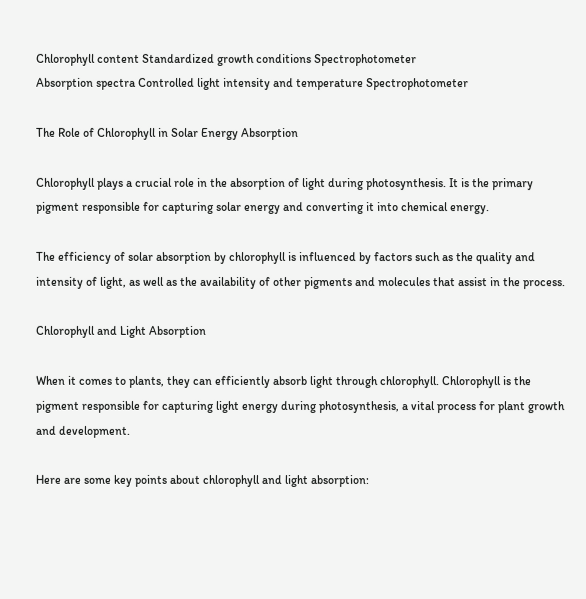Chlorophyll content Standardized growth conditions Spectrophotometer
Absorption spectra Controlled light intensity and temperature Spectrophotometer

The Role of Chlorophyll in Solar Energy Absorption

Chlorophyll plays a crucial role in the absorption of light during photosynthesis. It is the primary pigment responsible for capturing solar energy and converting it into chemical energy.

The efficiency of solar absorption by chlorophyll is influenced by factors such as the quality and intensity of light, as well as the availability of other pigments and molecules that assist in the process.

Chlorophyll and Light Absorption

When it comes to plants, they can efficiently absorb light through chlorophyll. Chlorophyll is the pigment responsible for capturing light energy during photosynthesis, a vital process for plant growth and development.

Here are some key points about chlorophyll and light absorption: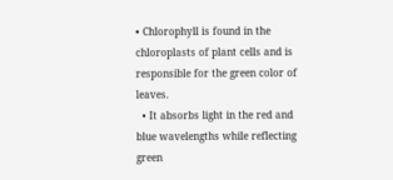• Chlorophyll is found in the chloroplasts of plant cells and is responsible for the green color of leaves.
  • It absorbs light in the red and blue wavelengths while reflecting green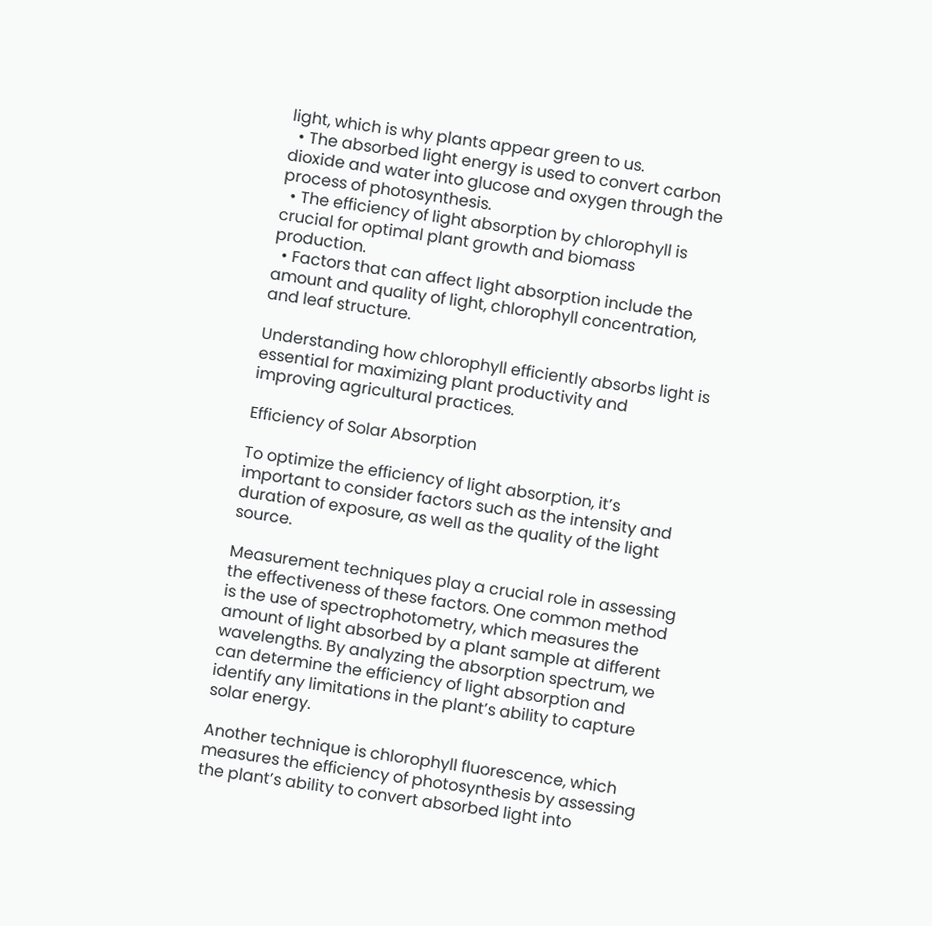light, which is why plants appear green to us.
  • The absorbed light energy is used to convert carbon dioxide and water into glucose and oxygen through the process of photosynthesis.
  • The efficiency of light absorption by chlorophyll is crucial for optimal plant growth and biomass production.
  • Factors that can affect light absorption include the amount and quality of light, chlorophyll concentration, and leaf structure.

Understanding how chlorophyll efficiently absorbs light is essential for maximizing plant productivity and improving agricultural practices.

Efficiency of Solar Absorption

To optimize the efficiency of light absorption, it’s important to consider factors such as the intensity and duration of exposure, as well as the quality of the light source.

Measurement techniques play a crucial role in assessing the effectiveness of these factors. One common method is the use of spectrophotometry, which measures the amount of light absorbed by a plant sample at different wavelengths. By analyzing the absorption spectrum, we can determine the efficiency of light absorption and identify any limitations in the plant’s ability to capture solar energy.

Another technique is chlorophyll fluorescence, which measures the efficiency of photosynthesis by assessing the plant’s ability to convert absorbed light into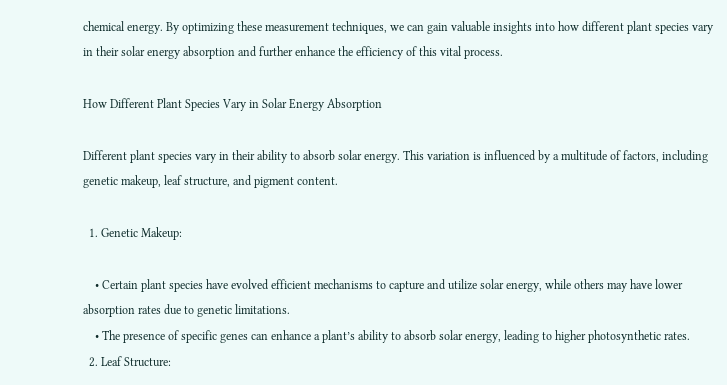chemical energy. By optimizing these measurement techniques, we can gain valuable insights into how different plant species vary in their solar energy absorption and further enhance the efficiency of this vital process.

How Different Plant Species Vary in Solar Energy Absorption

Different plant species vary in their ability to absorb solar energy. This variation is influenced by a multitude of factors, including genetic makeup, leaf structure, and pigment content.

  1. Genetic Makeup:

    • Certain plant species have evolved efficient mechanisms to capture and utilize solar energy, while others may have lower absorption rates due to genetic limitations.
    • The presence of specific genes can enhance a plant’s ability to absorb solar energy, leading to higher photosynthetic rates.
  2. Leaf Structure: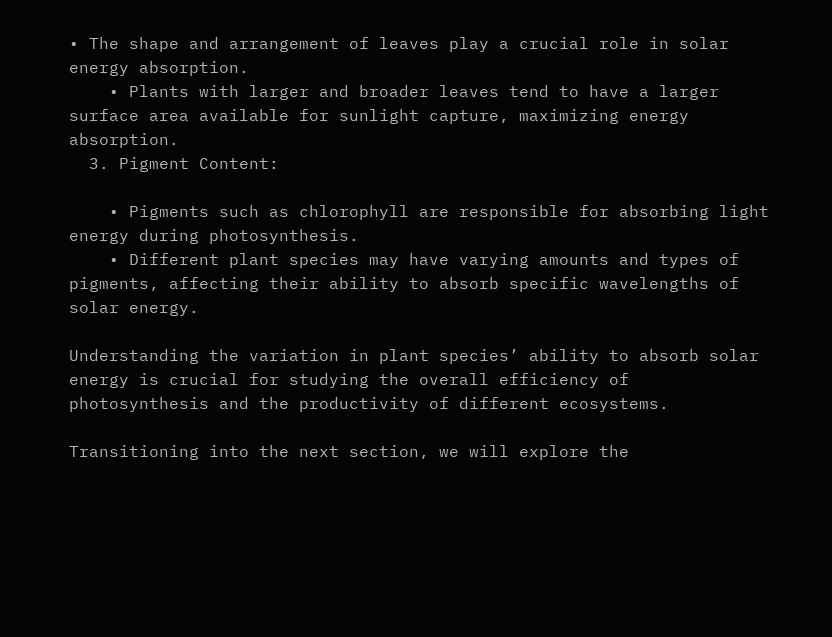• The shape and arrangement of leaves play a crucial role in solar energy absorption.
    • Plants with larger and broader leaves tend to have a larger surface area available for sunlight capture, maximizing energy absorption.
  3. Pigment Content:

    • Pigments such as chlorophyll are responsible for absorbing light energy during photosynthesis.
    • Different plant species may have varying amounts and types of pigments, affecting their ability to absorb specific wavelengths of solar energy.

Understanding the variation in plant species’ ability to absorb solar energy is crucial for studying the overall efficiency of photosynthesis and the productivity of different ecosystems.

Transitioning into the next section, we will explore the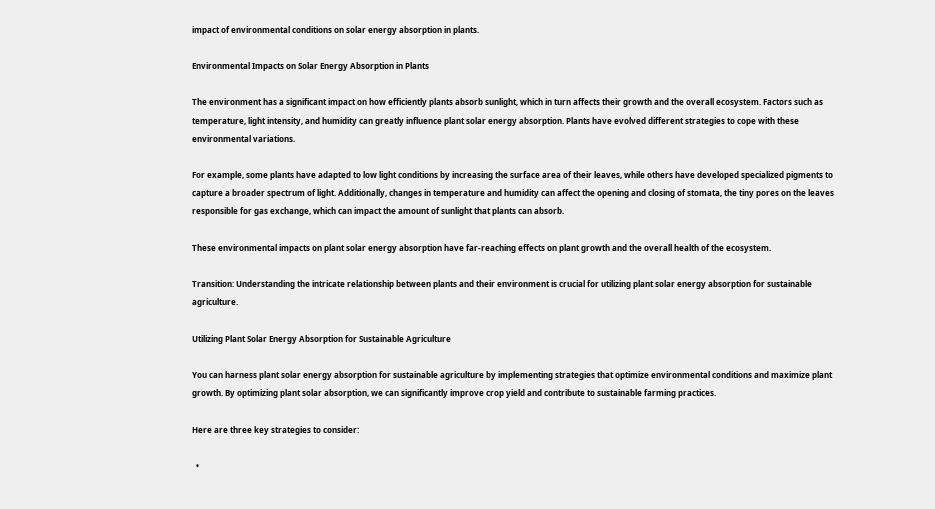impact of environmental conditions on solar energy absorption in plants.

Environmental Impacts on Solar Energy Absorption in Plants

The environment has a significant impact on how efficiently plants absorb sunlight, which in turn affects their growth and the overall ecosystem. Factors such as temperature, light intensity, and humidity can greatly influence plant solar energy absorption. Plants have evolved different strategies to cope with these environmental variations.

For example, some plants have adapted to low light conditions by increasing the surface area of their leaves, while others have developed specialized pigments to capture a broader spectrum of light. Additionally, changes in temperature and humidity can affect the opening and closing of stomata, the tiny pores on the leaves responsible for gas exchange, which can impact the amount of sunlight that plants can absorb.

These environmental impacts on plant solar energy absorption have far-reaching effects on plant growth and the overall health of the ecosystem.

Transition: Understanding the intricate relationship between plants and their environment is crucial for utilizing plant solar energy absorption for sustainable agriculture.

Utilizing Plant Solar Energy Absorption for Sustainable Agriculture

You can harness plant solar energy absorption for sustainable agriculture by implementing strategies that optimize environmental conditions and maximize plant growth. By optimizing plant solar absorption, we can significantly improve crop yield and contribute to sustainable farming practices.

Here are three key strategies to consider:

  •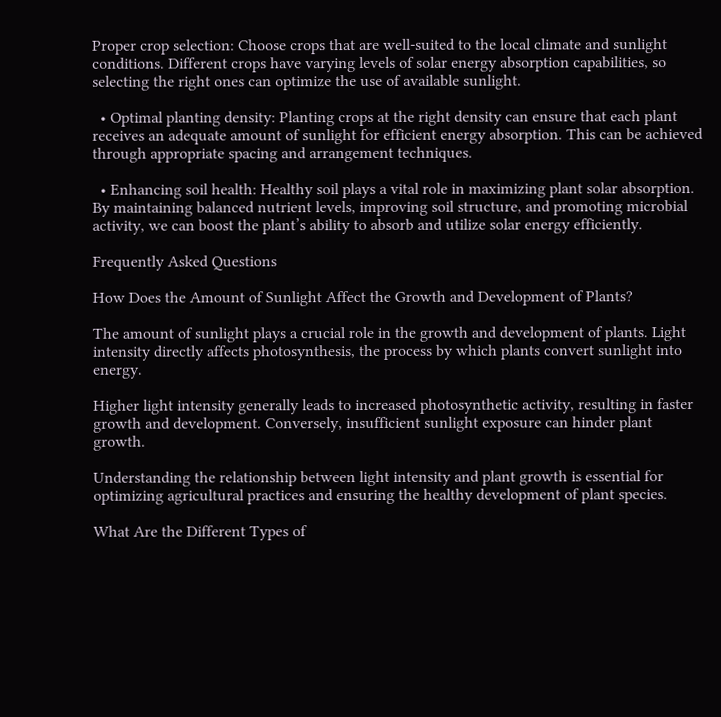Proper crop selection: Choose crops that are well-suited to the local climate and sunlight conditions. Different crops have varying levels of solar energy absorption capabilities, so selecting the right ones can optimize the use of available sunlight.

  • Optimal planting density: Planting crops at the right density can ensure that each plant receives an adequate amount of sunlight for efficient energy absorption. This can be achieved through appropriate spacing and arrangement techniques.

  • Enhancing soil health: Healthy soil plays a vital role in maximizing plant solar absorption. By maintaining balanced nutrient levels, improving soil structure, and promoting microbial activity, we can boost the plant’s ability to absorb and utilize solar energy efficiently.

Frequently Asked Questions

How Does the Amount of Sunlight Affect the Growth and Development of Plants?

The amount of sunlight plays a crucial role in the growth and development of plants. Light intensity directly affects photosynthesis, the process by which plants convert sunlight into energy.

Higher light intensity generally leads to increased photosynthetic activity, resulting in faster growth and development. Conversely, insufficient sunlight exposure can hinder plant growth.

Understanding the relationship between light intensity and plant growth is essential for optimizing agricultural practices and ensuring the healthy development of plant species.

What Are the Different Types of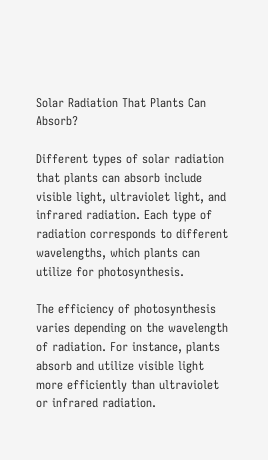Solar Radiation That Plants Can Absorb?

Different types of solar radiation that plants can absorb include visible light, ultraviolet light, and infrared radiation. Each type of radiation corresponds to different wavelengths, which plants can utilize for photosynthesis.

The efficiency of photosynthesis varies depending on the wavelength of radiation. For instance, plants absorb and utilize visible light more efficiently than ultraviolet or infrared radiation.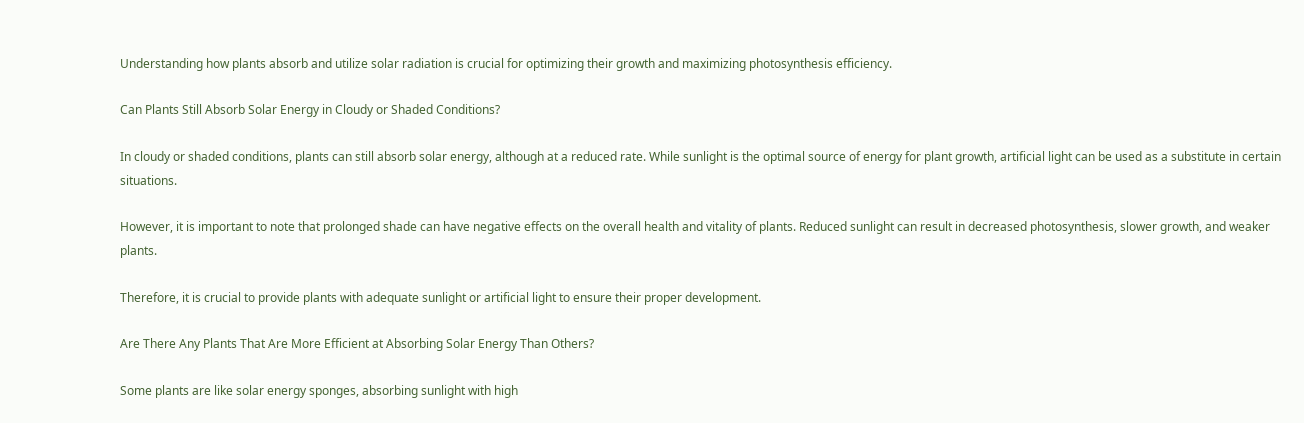Understanding how plants absorb and utilize solar radiation is crucial for optimizing their growth and maximizing photosynthesis efficiency.

Can Plants Still Absorb Solar Energy in Cloudy or Shaded Conditions?

In cloudy or shaded conditions, plants can still absorb solar energy, although at a reduced rate. While sunlight is the optimal source of energy for plant growth, artificial light can be used as a substitute in certain situations.

However, it is important to note that prolonged shade can have negative effects on the overall health and vitality of plants. Reduced sunlight can result in decreased photosynthesis, slower growth, and weaker plants.

Therefore, it is crucial to provide plants with adequate sunlight or artificial light to ensure their proper development.

Are There Any Plants That Are More Efficient at Absorbing Solar Energy Than Others?

Some plants are like solar energy sponges, absorbing sunlight with high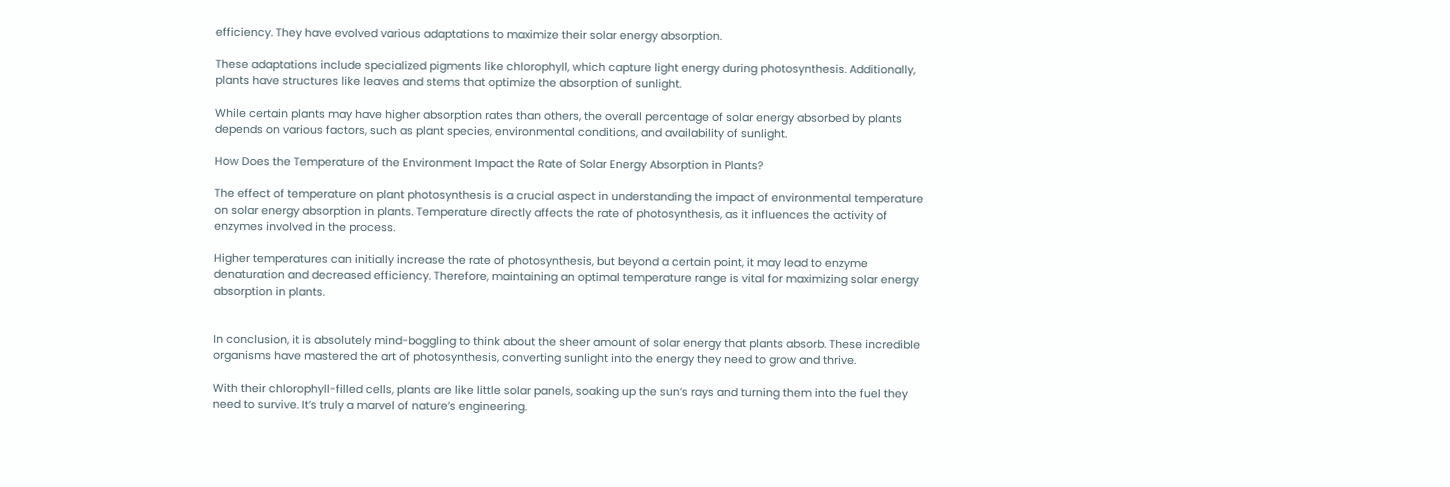efficiency. They have evolved various adaptations to maximize their solar energy absorption.

These adaptations include specialized pigments like chlorophyll, which capture light energy during photosynthesis. Additionally, plants have structures like leaves and stems that optimize the absorption of sunlight.

While certain plants may have higher absorption rates than others, the overall percentage of solar energy absorbed by plants depends on various factors, such as plant species, environmental conditions, and availability of sunlight.

How Does the Temperature of the Environment Impact the Rate of Solar Energy Absorption in Plants?

The effect of temperature on plant photosynthesis is a crucial aspect in understanding the impact of environmental temperature on solar energy absorption in plants. Temperature directly affects the rate of photosynthesis, as it influences the activity of enzymes involved in the process.

Higher temperatures can initially increase the rate of photosynthesis, but beyond a certain point, it may lead to enzyme denaturation and decreased efficiency. Therefore, maintaining an optimal temperature range is vital for maximizing solar energy absorption in plants.


In conclusion, it is absolutely mind-boggling to think about the sheer amount of solar energy that plants absorb. These incredible organisms have mastered the art of photosynthesis, converting sunlight into the energy they need to grow and thrive.

With their chlorophyll-filled cells, plants are like little solar panels, soaking up the sun’s rays and turning them into the fuel they need to survive. It’s truly a marvel of nature’s engineering.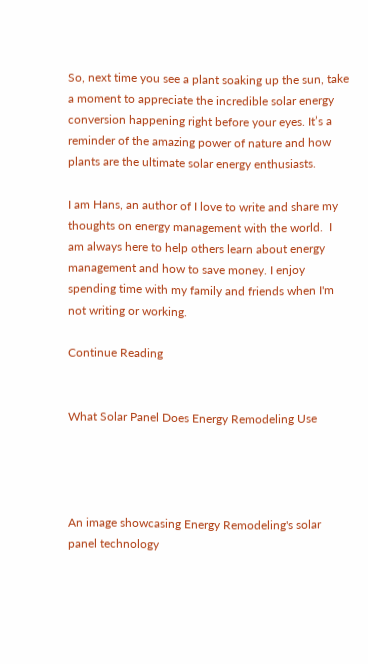So, next time you see a plant soaking up the sun, take a moment to appreciate the incredible solar energy conversion happening right before your eyes. It’s a reminder of the amazing power of nature and how plants are the ultimate solar energy enthusiasts.

I am Hans, an author of I love to write and share my thoughts on energy management with the world.  I am always here to help others learn about energy management and how to save money. I enjoy spending time with my family and friends when I'm not writing or working.

Continue Reading


What Solar Panel Does Energy Remodeling Use




An image showcasing Energy Remodeling's solar panel technology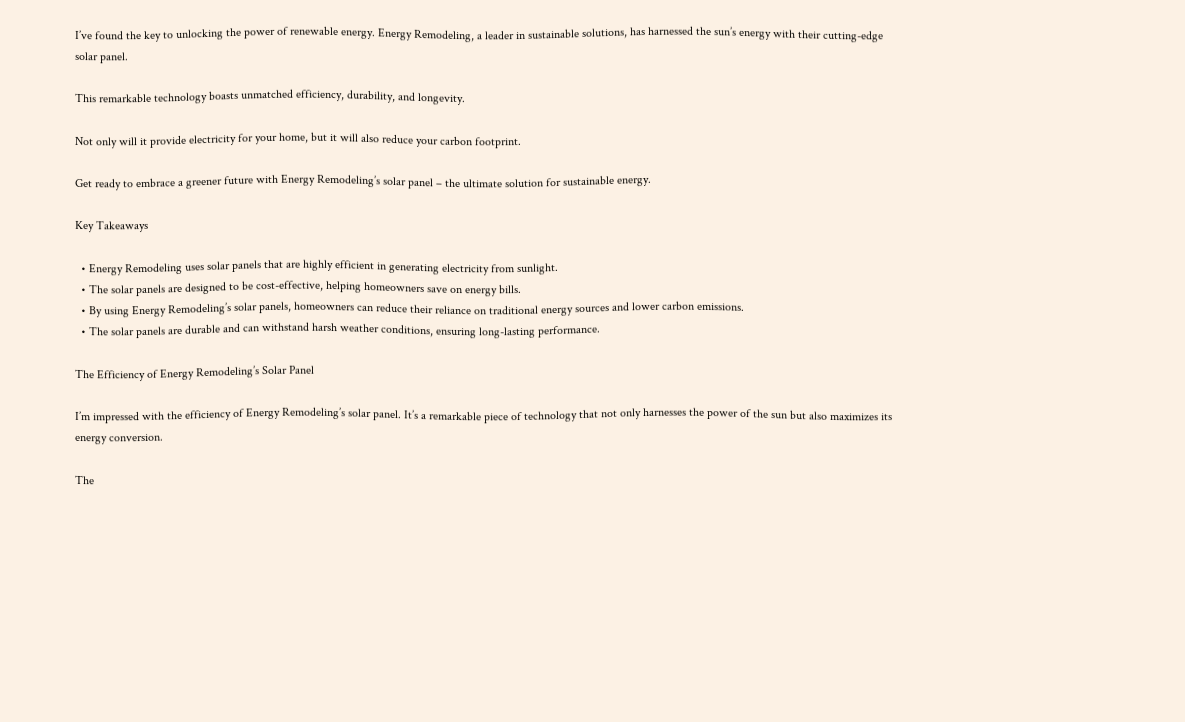I’ve found the key to unlocking the power of renewable energy. Energy Remodeling, a leader in sustainable solutions, has harnessed the sun’s energy with their cutting-edge solar panel.

This remarkable technology boasts unmatched efficiency, durability, and longevity.

Not only will it provide electricity for your home, but it will also reduce your carbon footprint.

Get ready to embrace a greener future with Energy Remodeling’s solar panel – the ultimate solution for sustainable energy.

Key Takeaways

  • Energy Remodeling uses solar panels that are highly efficient in generating electricity from sunlight.
  • The solar panels are designed to be cost-effective, helping homeowners save on energy bills.
  • By using Energy Remodeling’s solar panels, homeowners can reduce their reliance on traditional energy sources and lower carbon emissions.
  • The solar panels are durable and can withstand harsh weather conditions, ensuring long-lasting performance.

The Efficiency of Energy Remodeling’s Solar Panel

I’m impressed with the efficiency of Energy Remodeling’s solar panel. It’s a remarkable piece of technology that not only harnesses the power of the sun but also maximizes its energy conversion.

The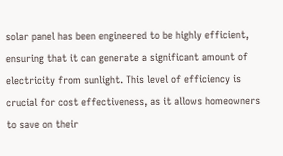solar panel has been engineered to be highly efficient, ensuring that it can generate a significant amount of electricity from sunlight. This level of efficiency is crucial for cost effectiveness, as it allows homeowners to save on their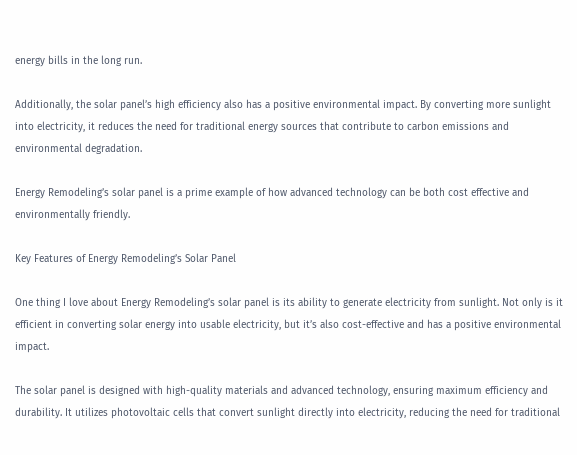energy bills in the long run.

Additionally, the solar panel’s high efficiency also has a positive environmental impact. By converting more sunlight into electricity, it reduces the need for traditional energy sources that contribute to carbon emissions and environmental degradation.

Energy Remodeling’s solar panel is a prime example of how advanced technology can be both cost effective and environmentally friendly.

Key Features of Energy Remodeling’s Solar Panel

One thing I love about Energy Remodeling’s solar panel is its ability to generate electricity from sunlight. Not only is it efficient in converting solar energy into usable electricity, but it’s also cost-effective and has a positive environmental impact.

The solar panel is designed with high-quality materials and advanced technology, ensuring maximum efficiency and durability. It utilizes photovoltaic cells that convert sunlight directly into electricity, reducing the need for traditional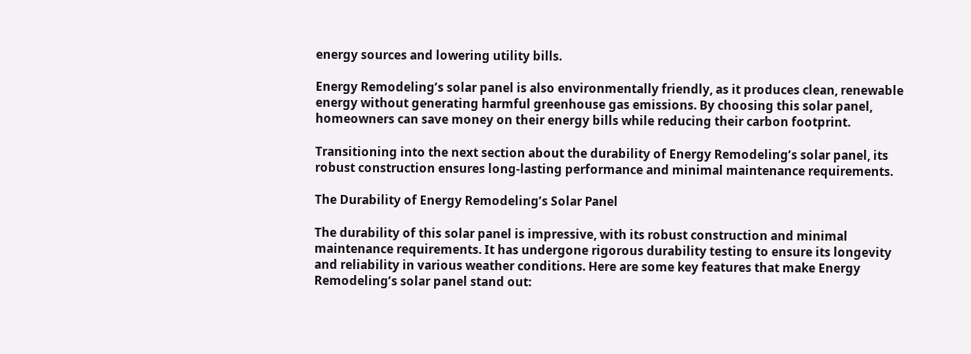energy sources and lowering utility bills.

Energy Remodeling’s solar panel is also environmentally friendly, as it produces clean, renewable energy without generating harmful greenhouse gas emissions. By choosing this solar panel, homeowners can save money on their energy bills while reducing their carbon footprint.

Transitioning into the next section about the durability of Energy Remodeling’s solar panel, its robust construction ensures long-lasting performance and minimal maintenance requirements.

The Durability of Energy Remodeling’s Solar Panel

The durability of this solar panel is impressive, with its robust construction and minimal maintenance requirements. It has undergone rigorous durability testing to ensure its longevity and reliability in various weather conditions. Here are some key features that make Energy Remodeling’s solar panel stand out: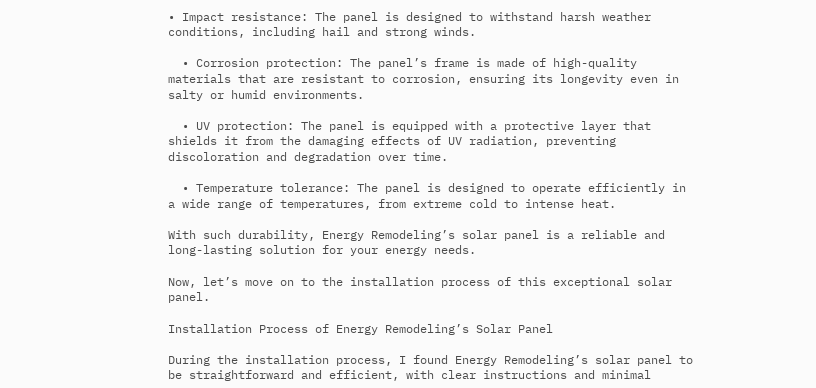• Impact resistance: The panel is designed to withstand harsh weather conditions, including hail and strong winds.

  • Corrosion protection: The panel’s frame is made of high-quality materials that are resistant to corrosion, ensuring its longevity even in salty or humid environments.

  • UV protection: The panel is equipped with a protective layer that shields it from the damaging effects of UV radiation, preventing discoloration and degradation over time.

  • Temperature tolerance: The panel is designed to operate efficiently in a wide range of temperatures, from extreme cold to intense heat.

With such durability, Energy Remodeling’s solar panel is a reliable and long-lasting solution for your energy needs.

Now, let’s move on to the installation process of this exceptional solar panel.

Installation Process of Energy Remodeling’s Solar Panel

During the installation process, I found Energy Remodeling’s solar panel to be straightforward and efficient, with clear instructions and minimal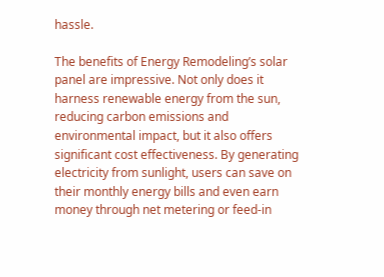hassle.

The benefits of Energy Remodeling’s solar panel are impressive. Not only does it harness renewable energy from the sun, reducing carbon emissions and environmental impact, but it also offers significant cost effectiveness. By generating electricity from sunlight, users can save on their monthly energy bills and even earn money through net metering or feed-in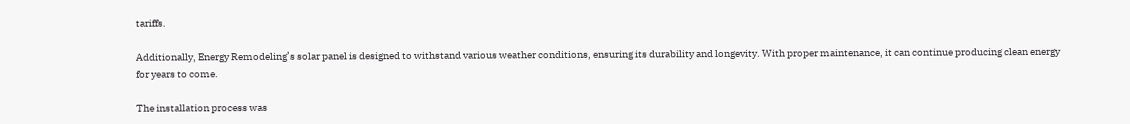tariffs.

Additionally, Energy Remodeling’s solar panel is designed to withstand various weather conditions, ensuring its durability and longevity. With proper maintenance, it can continue producing clean energy for years to come.

The installation process was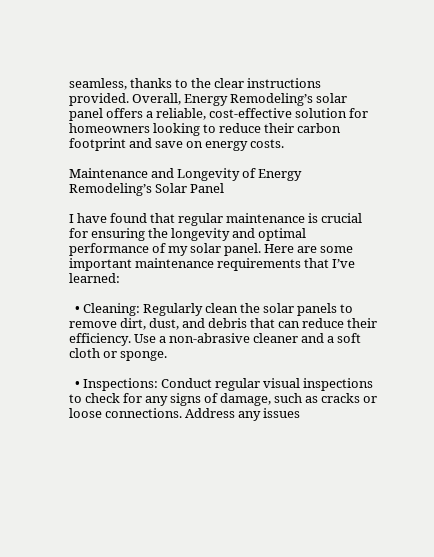seamless, thanks to the clear instructions provided. Overall, Energy Remodeling’s solar panel offers a reliable, cost-effective solution for homeowners looking to reduce their carbon footprint and save on energy costs.

Maintenance and Longevity of Energy Remodeling’s Solar Panel

I have found that regular maintenance is crucial for ensuring the longevity and optimal performance of my solar panel. Here are some important maintenance requirements that I’ve learned:

  • Cleaning: Regularly clean the solar panels to remove dirt, dust, and debris that can reduce their efficiency. Use a non-abrasive cleaner and a soft cloth or sponge.

  • Inspections: Conduct regular visual inspections to check for any signs of damage, such as cracks or loose connections. Address any issues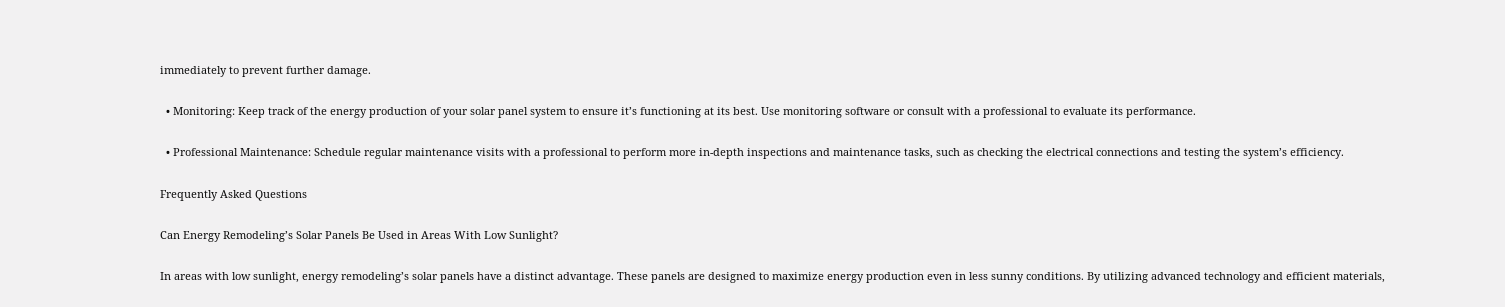immediately to prevent further damage.

  • Monitoring: Keep track of the energy production of your solar panel system to ensure it’s functioning at its best. Use monitoring software or consult with a professional to evaluate its performance.

  • Professional Maintenance: Schedule regular maintenance visits with a professional to perform more in-depth inspections and maintenance tasks, such as checking the electrical connections and testing the system’s efficiency.

Frequently Asked Questions

Can Energy Remodeling’s Solar Panels Be Used in Areas With Low Sunlight?

In areas with low sunlight, energy remodeling’s solar panels have a distinct advantage. These panels are designed to maximize energy production even in less sunny conditions. By utilizing advanced technology and efficient materials,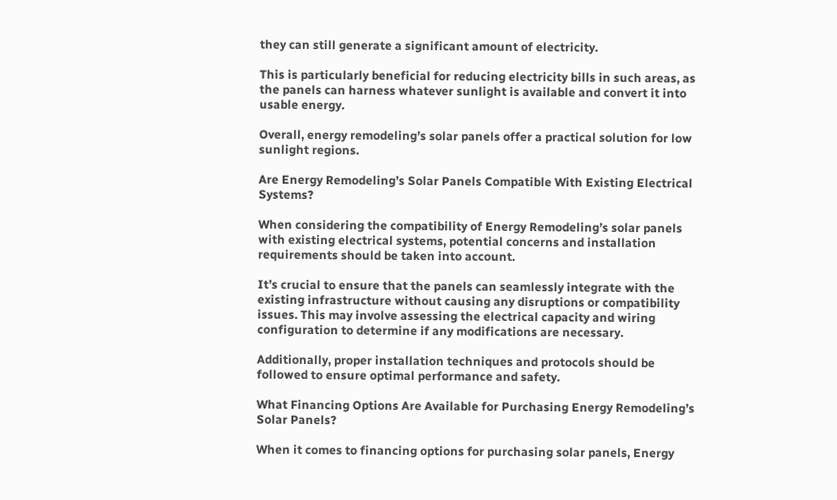they can still generate a significant amount of electricity.

This is particularly beneficial for reducing electricity bills in such areas, as the panels can harness whatever sunlight is available and convert it into usable energy.

Overall, energy remodeling’s solar panels offer a practical solution for low sunlight regions.

Are Energy Remodeling’s Solar Panels Compatible With Existing Electrical Systems?

When considering the compatibility of Energy Remodeling’s solar panels with existing electrical systems, potential concerns and installation requirements should be taken into account.

It’s crucial to ensure that the panels can seamlessly integrate with the existing infrastructure without causing any disruptions or compatibility issues. This may involve assessing the electrical capacity and wiring configuration to determine if any modifications are necessary.

Additionally, proper installation techniques and protocols should be followed to ensure optimal performance and safety.

What Financing Options Are Available for Purchasing Energy Remodeling’s Solar Panels?

When it comes to financing options for purchasing solar panels, Energy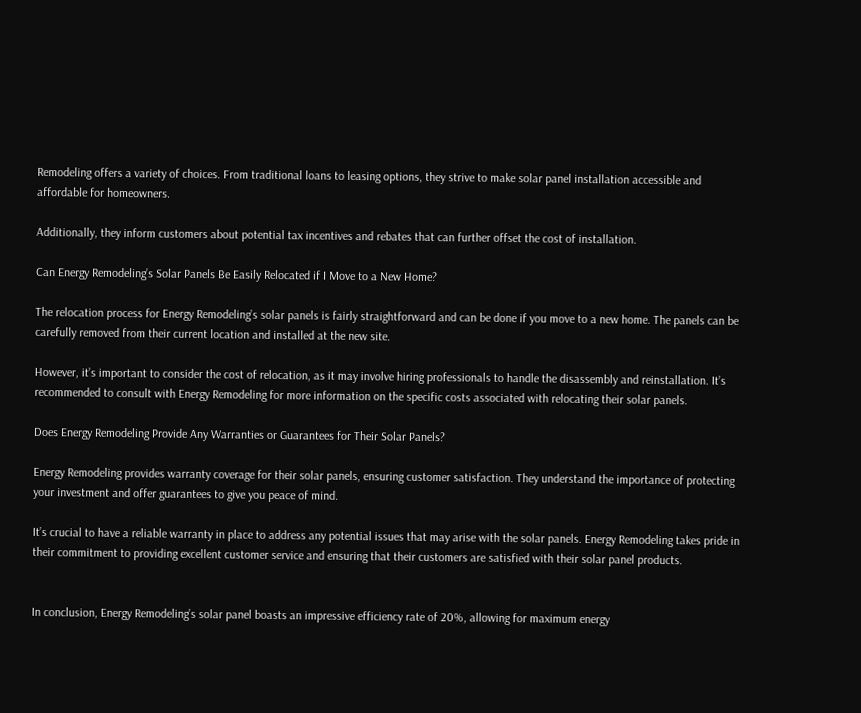Remodeling offers a variety of choices. From traditional loans to leasing options, they strive to make solar panel installation accessible and affordable for homeowners.

Additionally, they inform customers about potential tax incentives and rebates that can further offset the cost of installation.

Can Energy Remodeling’s Solar Panels Be Easily Relocated if I Move to a New Home?

The relocation process for Energy Remodeling’s solar panels is fairly straightforward and can be done if you move to a new home. The panels can be carefully removed from their current location and installed at the new site.

However, it’s important to consider the cost of relocation, as it may involve hiring professionals to handle the disassembly and reinstallation. It’s recommended to consult with Energy Remodeling for more information on the specific costs associated with relocating their solar panels.

Does Energy Remodeling Provide Any Warranties or Guarantees for Their Solar Panels?

Energy Remodeling provides warranty coverage for their solar panels, ensuring customer satisfaction. They understand the importance of protecting your investment and offer guarantees to give you peace of mind.

It’s crucial to have a reliable warranty in place to address any potential issues that may arise with the solar panels. Energy Remodeling takes pride in their commitment to providing excellent customer service and ensuring that their customers are satisfied with their solar panel products.


In conclusion, Energy Remodeling’s solar panel boasts an impressive efficiency rate of 20%, allowing for maximum energy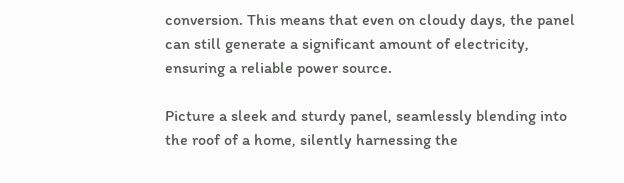conversion. This means that even on cloudy days, the panel can still generate a significant amount of electricity, ensuring a reliable power source.

Picture a sleek and sturdy panel, seamlessly blending into the roof of a home, silently harnessing the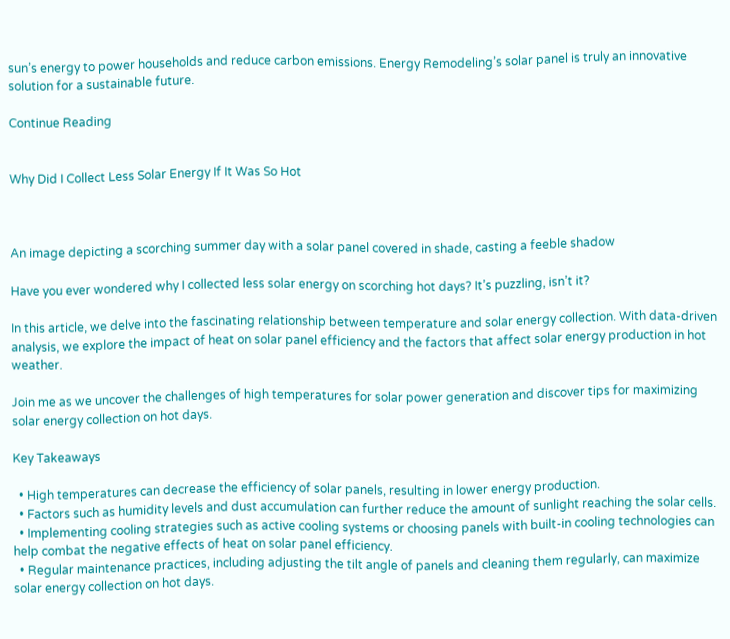sun’s energy to power households and reduce carbon emissions. Energy Remodeling’s solar panel is truly an innovative solution for a sustainable future.

Continue Reading


Why Did I Collect Less Solar Energy If It Was So Hot



An image depicting a scorching summer day with a solar panel covered in shade, casting a feeble shadow

Have you ever wondered why I collected less solar energy on scorching hot days? It’s puzzling, isn’t it?

In this article, we delve into the fascinating relationship between temperature and solar energy collection. With data-driven analysis, we explore the impact of heat on solar panel efficiency and the factors that affect solar energy production in hot weather.

Join me as we uncover the challenges of high temperatures for solar power generation and discover tips for maximizing solar energy collection on hot days.

Key Takeaways

  • High temperatures can decrease the efficiency of solar panels, resulting in lower energy production.
  • Factors such as humidity levels and dust accumulation can further reduce the amount of sunlight reaching the solar cells.
  • Implementing cooling strategies such as active cooling systems or choosing panels with built-in cooling technologies can help combat the negative effects of heat on solar panel efficiency.
  • Regular maintenance practices, including adjusting the tilt angle of panels and cleaning them regularly, can maximize solar energy collection on hot days.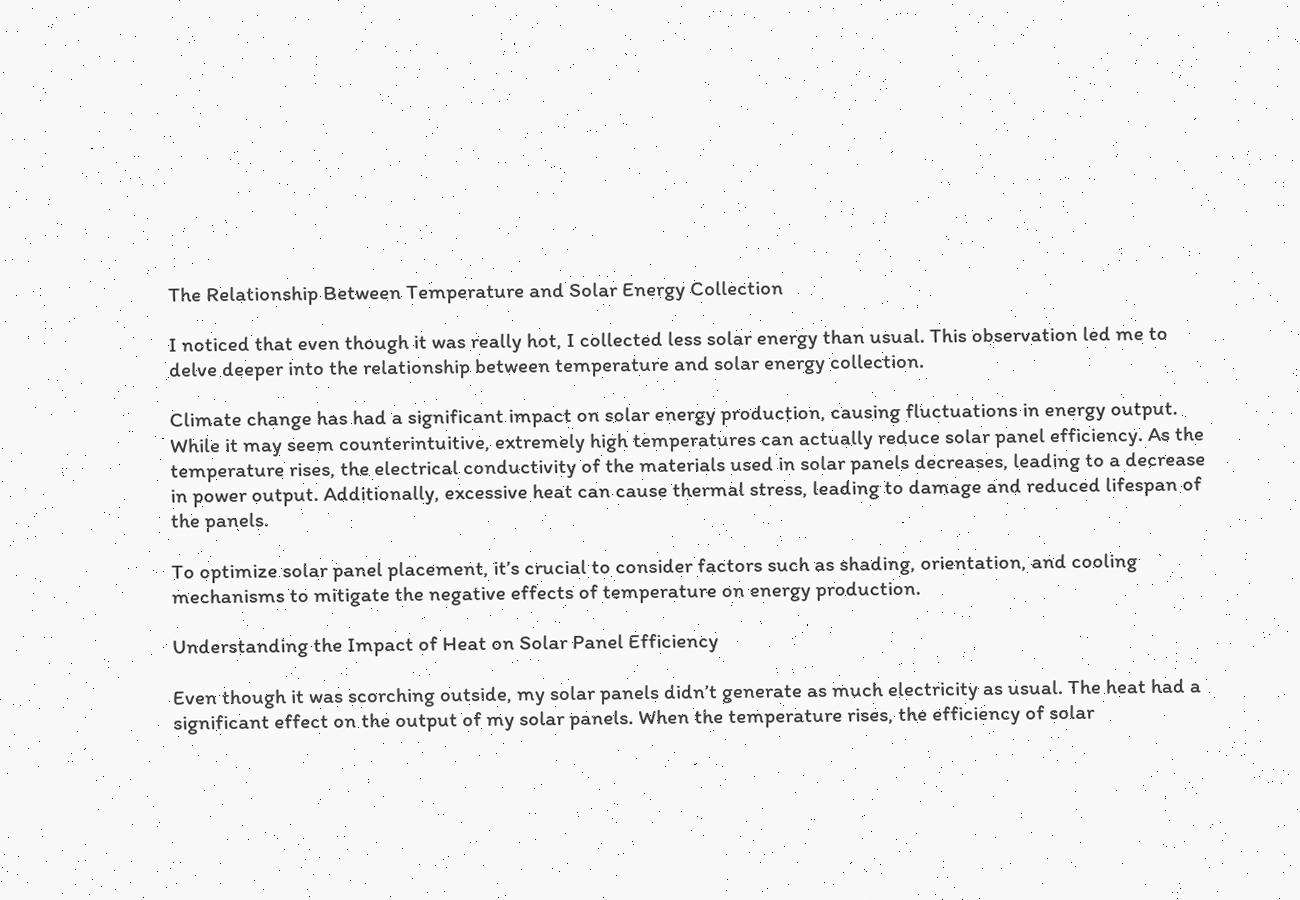The Relationship Between Temperature and Solar Energy Collection

I noticed that even though it was really hot, I collected less solar energy than usual. This observation led me to delve deeper into the relationship between temperature and solar energy collection.

Climate change has had a significant impact on solar energy production, causing fluctuations in energy output. While it may seem counterintuitive, extremely high temperatures can actually reduce solar panel efficiency. As the temperature rises, the electrical conductivity of the materials used in solar panels decreases, leading to a decrease in power output. Additionally, excessive heat can cause thermal stress, leading to damage and reduced lifespan of the panels.

To optimize solar panel placement, it’s crucial to consider factors such as shading, orientation, and cooling mechanisms to mitigate the negative effects of temperature on energy production.

Understanding the Impact of Heat on Solar Panel Efficiency

Even though it was scorching outside, my solar panels didn’t generate as much electricity as usual. The heat had a significant effect on the output of my solar panels. When the temperature rises, the efficiency of solar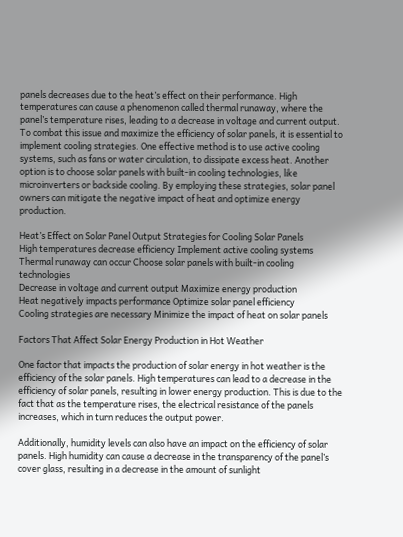panels decreases due to the heat’s effect on their performance. High temperatures can cause a phenomenon called thermal runaway, where the panel’s temperature rises, leading to a decrease in voltage and current output. To combat this issue and maximize the efficiency of solar panels, it is essential to implement cooling strategies. One effective method is to use active cooling systems, such as fans or water circulation, to dissipate excess heat. Another option is to choose solar panels with built-in cooling technologies, like microinverters or backside cooling. By employing these strategies, solar panel owners can mitigate the negative impact of heat and optimize energy production.

Heat’s Effect on Solar Panel Output Strategies for Cooling Solar Panels
High temperatures decrease efficiency Implement active cooling systems
Thermal runaway can occur Choose solar panels with built-in cooling technologies
Decrease in voltage and current output Maximize energy production
Heat negatively impacts performance Optimize solar panel efficiency
Cooling strategies are necessary Minimize the impact of heat on solar panels

Factors That Affect Solar Energy Production in Hot Weather

One factor that impacts the production of solar energy in hot weather is the efficiency of the solar panels. High temperatures can lead to a decrease in the efficiency of solar panels, resulting in lower energy production. This is due to the fact that as the temperature rises, the electrical resistance of the panels increases, which in turn reduces the output power.

Additionally, humidity levels can also have an impact on the efficiency of solar panels. High humidity can cause a decrease in the transparency of the panel’s cover glass, resulting in a decrease in the amount of sunlight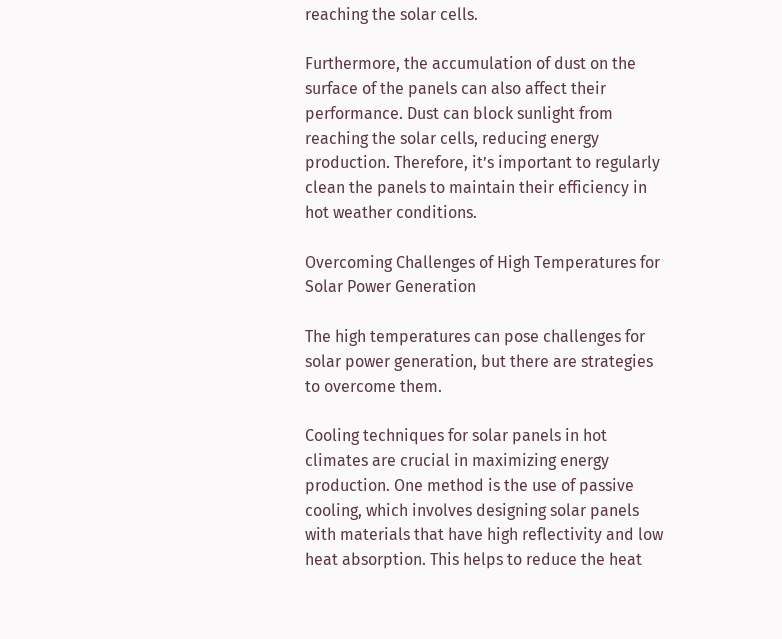reaching the solar cells.

Furthermore, the accumulation of dust on the surface of the panels can also affect their performance. Dust can block sunlight from reaching the solar cells, reducing energy production. Therefore, it’s important to regularly clean the panels to maintain their efficiency in hot weather conditions.

Overcoming Challenges of High Temperatures for Solar Power Generation

The high temperatures can pose challenges for solar power generation, but there are strategies to overcome them.

Cooling techniques for solar panels in hot climates are crucial in maximizing energy production. One method is the use of passive cooling, which involves designing solar panels with materials that have high reflectivity and low heat absorption. This helps to reduce the heat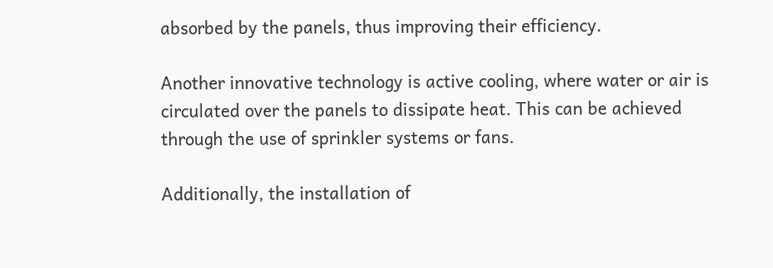absorbed by the panels, thus improving their efficiency.

Another innovative technology is active cooling, where water or air is circulated over the panels to dissipate heat. This can be achieved through the use of sprinkler systems or fans.

Additionally, the installation of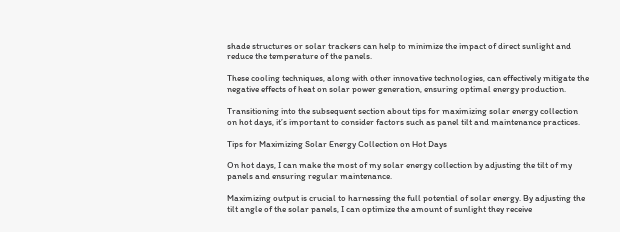shade structures or solar trackers can help to minimize the impact of direct sunlight and reduce the temperature of the panels.

These cooling techniques, along with other innovative technologies, can effectively mitigate the negative effects of heat on solar power generation, ensuring optimal energy production.

Transitioning into the subsequent section about tips for maximizing solar energy collection on hot days, it’s important to consider factors such as panel tilt and maintenance practices.

Tips for Maximizing Solar Energy Collection on Hot Days

On hot days, I can make the most of my solar energy collection by adjusting the tilt of my panels and ensuring regular maintenance.

Maximizing output is crucial to harnessing the full potential of solar energy. By adjusting the tilt angle of the solar panels, I can optimize the amount of sunlight they receive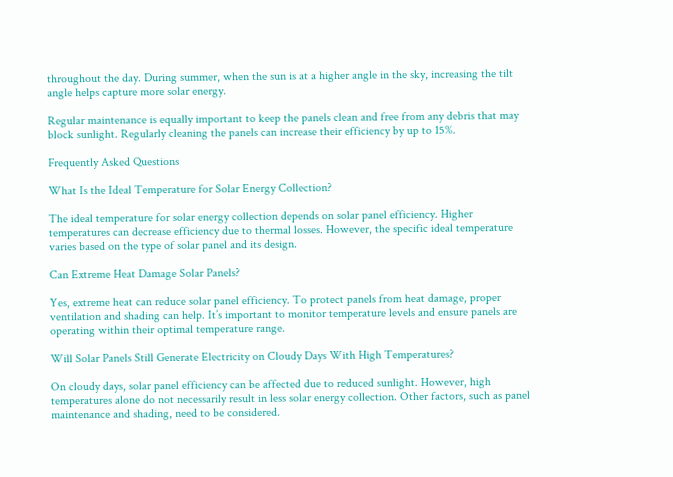throughout the day. During summer, when the sun is at a higher angle in the sky, increasing the tilt angle helps capture more solar energy.

Regular maintenance is equally important to keep the panels clean and free from any debris that may block sunlight. Regularly cleaning the panels can increase their efficiency by up to 15%.

Frequently Asked Questions

What Is the Ideal Temperature for Solar Energy Collection?

The ideal temperature for solar energy collection depends on solar panel efficiency. Higher temperatures can decrease efficiency due to thermal losses. However, the specific ideal temperature varies based on the type of solar panel and its design.

Can Extreme Heat Damage Solar Panels?

Yes, extreme heat can reduce solar panel efficiency. To protect panels from heat damage, proper ventilation and shading can help. It’s important to monitor temperature levels and ensure panels are operating within their optimal temperature range.

Will Solar Panels Still Generate Electricity on Cloudy Days With High Temperatures?

On cloudy days, solar panel efficiency can be affected due to reduced sunlight. However, high temperatures alone do not necessarily result in less solar energy collection. Other factors, such as panel maintenance and shading, need to be considered.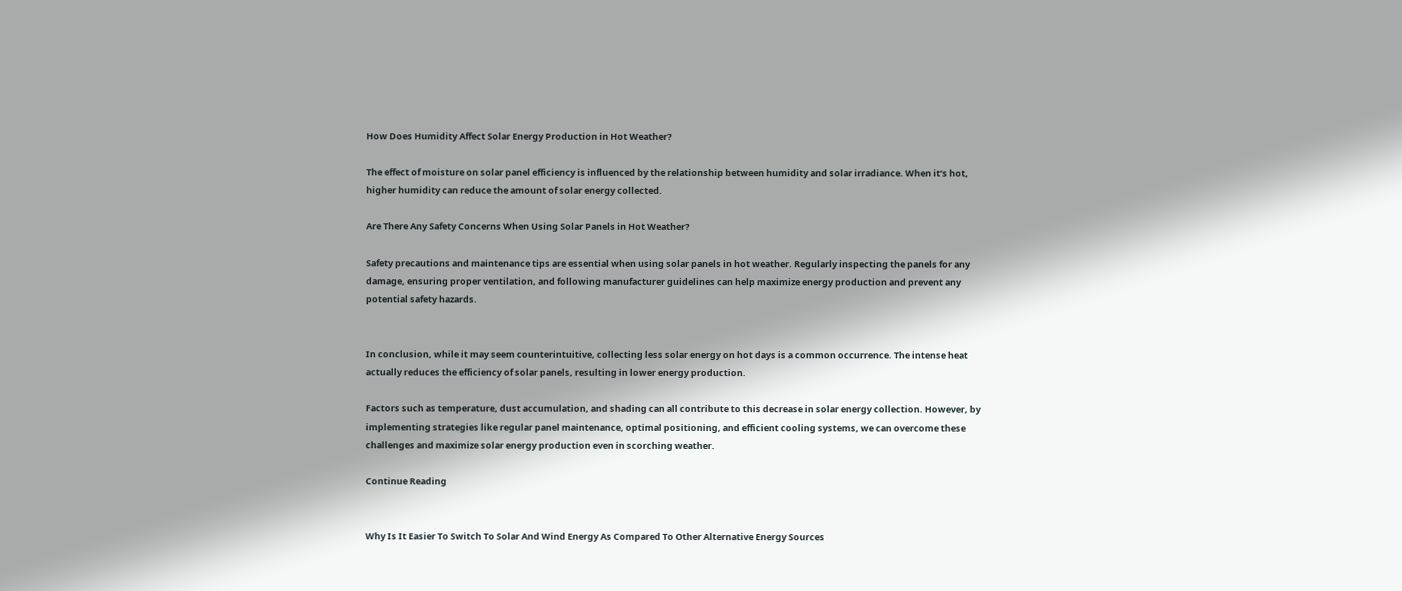How Does Humidity Affect Solar Energy Production in Hot Weather?

The effect of moisture on solar panel efficiency is influenced by the relationship between humidity and solar irradiance. When it’s hot, higher humidity can reduce the amount of solar energy collected.

Are There Any Safety Concerns When Using Solar Panels in Hot Weather?

Safety precautions and maintenance tips are essential when using solar panels in hot weather. Regularly inspecting the panels for any damage, ensuring proper ventilation, and following manufacturer guidelines can help maximize energy production and prevent any potential safety hazards.


In conclusion, while it may seem counterintuitive, collecting less solar energy on hot days is a common occurrence. The intense heat actually reduces the efficiency of solar panels, resulting in lower energy production.

Factors such as temperature, dust accumulation, and shading can all contribute to this decrease in solar energy collection. However, by implementing strategies like regular panel maintenance, optimal positioning, and efficient cooling systems, we can overcome these challenges and maximize solar energy production even in scorching weather.

Continue Reading


Why Is It Easier To Switch To Solar And Wind Energy As Compared To Other Alternative Energy Sources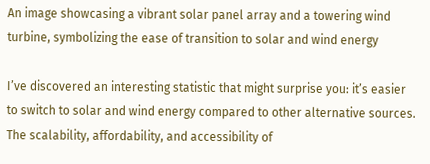An image showcasing a vibrant solar panel array and a towering wind turbine, symbolizing the ease of transition to solar and wind energy

I’ve discovered an interesting statistic that might surprise you: it’s easier to switch to solar and wind energy compared to other alternative sources. The scalability, affordability, and accessibility of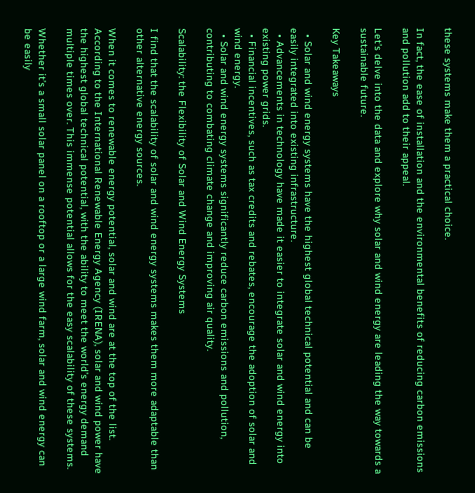these systems make them a practical choice.

In fact, the ease of installation and the environmental benefits of reducing carbon emissions and pollution add to their appeal.

Let’s delve into the data and explore why solar and wind energy are leading the way towards a sustainable future.

Key Takeaways

  • Solar and wind energy systems have the highest global technical potential and can be easily integrated into existing infrastructure.
  • Advancements in technology have made it easier to integrate solar and wind energy into existing power grids.
  • Financial incentives, such as tax credits and rebates, encourage the adoption of solar and wind energy.
  • Solar and wind energy systems significantly reduce carbon emissions and pollution, contributing to combating climate change and improving air quality.

Scalability: the Flexibility of Solar and Wind Energy Systems

I find that the scalability of solar and wind energy systems makes them more adaptable than other alternative energy sources.

When it comes to renewable energy potential, solar and wind are at the top of the list. According to the International Renewable Energy Agency (IRENA), solar and wind power have the highest global technical potential, with the ability to meet the world’s energy demand multiple times over. This immense potential allows for the easy scalability of these systems.

Whether it’s a small solar panel on a rooftop or a large wind farm, solar and wind energy can be easily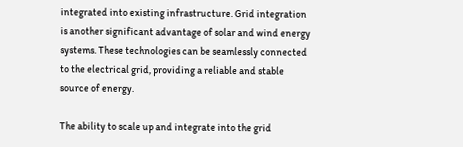integrated into existing infrastructure. Grid integration is another significant advantage of solar and wind energy systems. These technologies can be seamlessly connected to the electrical grid, providing a reliable and stable source of energy.

The ability to scale up and integrate into the grid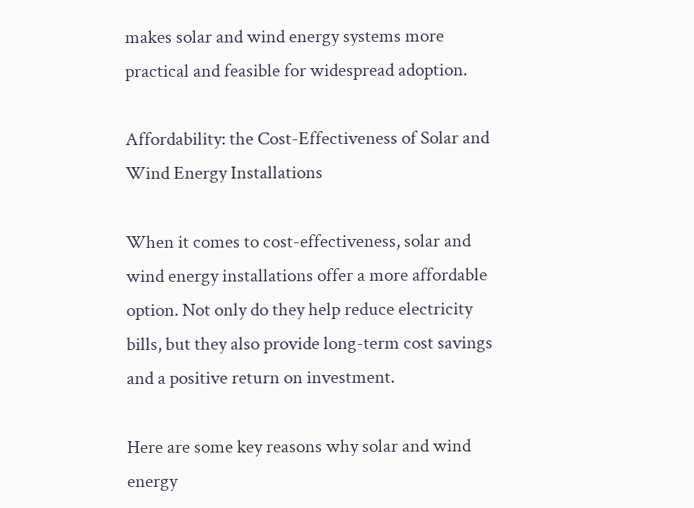makes solar and wind energy systems more practical and feasible for widespread adoption.

Affordability: the Cost-Effectiveness of Solar and Wind Energy Installations

When it comes to cost-effectiveness, solar and wind energy installations offer a more affordable option. Not only do they help reduce electricity bills, but they also provide long-term cost savings and a positive return on investment.

Here are some key reasons why solar and wind energy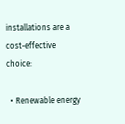installations are a cost-effective choice:

  • Renewable energy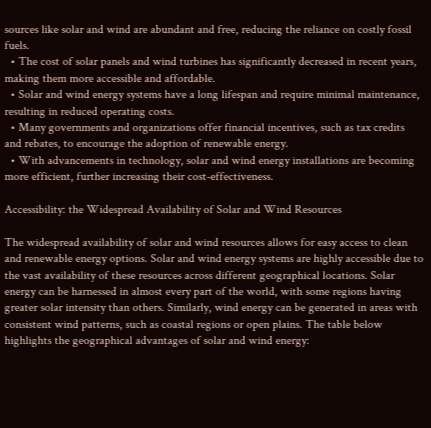sources like solar and wind are abundant and free, reducing the reliance on costly fossil fuels.
  • The cost of solar panels and wind turbines has significantly decreased in recent years, making them more accessible and affordable.
  • Solar and wind energy systems have a long lifespan and require minimal maintenance, resulting in reduced operating costs.
  • Many governments and organizations offer financial incentives, such as tax credits and rebates, to encourage the adoption of renewable energy.
  • With advancements in technology, solar and wind energy installations are becoming more efficient, further increasing their cost-effectiveness.

Accessibility: the Widespread Availability of Solar and Wind Resources

The widespread availability of solar and wind resources allows for easy access to clean and renewable energy options. Solar and wind energy systems are highly accessible due to the vast availability of these resources across different geographical locations. Solar energy can be harnessed in almost every part of the world, with some regions having greater solar intensity than others. Similarly, wind energy can be generated in areas with consistent wind patterns, such as coastal regions or open plains. The table below highlights the geographical advantages of solar and wind energy: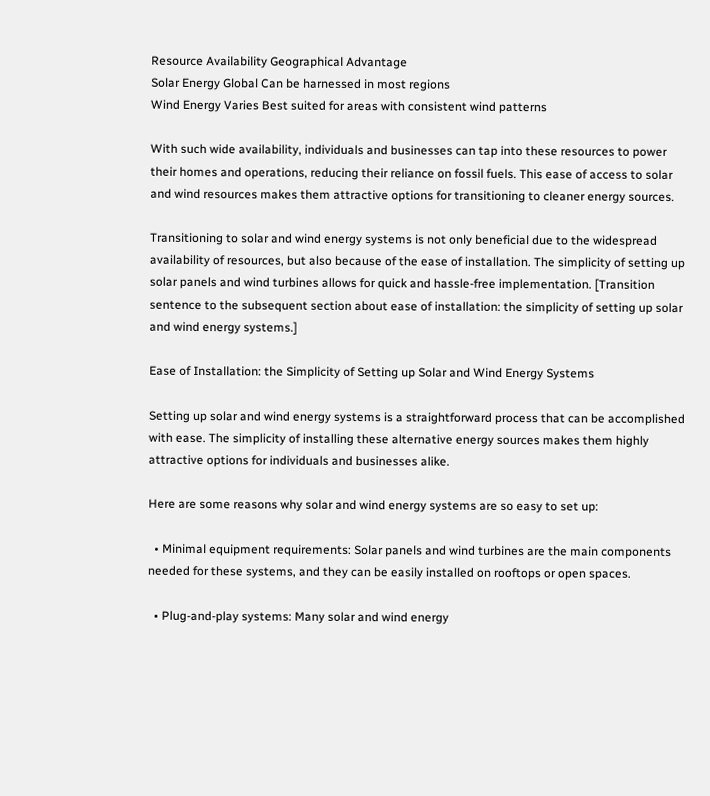Resource Availability Geographical Advantage
Solar Energy Global Can be harnessed in most regions
Wind Energy Varies Best suited for areas with consistent wind patterns

With such wide availability, individuals and businesses can tap into these resources to power their homes and operations, reducing their reliance on fossil fuels. This ease of access to solar and wind resources makes them attractive options for transitioning to cleaner energy sources.

Transitioning to solar and wind energy systems is not only beneficial due to the widespread availability of resources, but also because of the ease of installation. The simplicity of setting up solar panels and wind turbines allows for quick and hassle-free implementation. [Transition sentence to the subsequent section about ease of installation: the simplicity of setting up solar and wind energy systems.]

Ease of Installation: the Simplicity of Setting up Solar and Wind Energy Systems

Setting up solar and wind energy systems is a straightforward process that can be accomplished with ease. The simplicity of installing these alternative energy sources makes them highly attractive options for individuals and businesses alike.

Here are some reasons why solar and wind energy systems are so easy to set up:

  • Minimal equipment requirements: Solar panels and wind turbines are the main components needed for these systems, and they can be easily installed on rooftops or open spaces.

  • Plug-and-play systems: Many solar and wind energy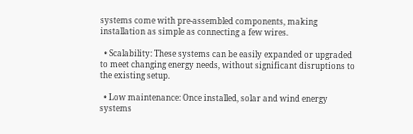systems come with pre-assembled components, making installation as simple as connecting a few wires.

  • Scalability: These systems can be easily expanded or upgraded to meet changing energy needs, without significant disruptions to the existing setup.

  • Low maintenance: Once installed, solar and wind energy systems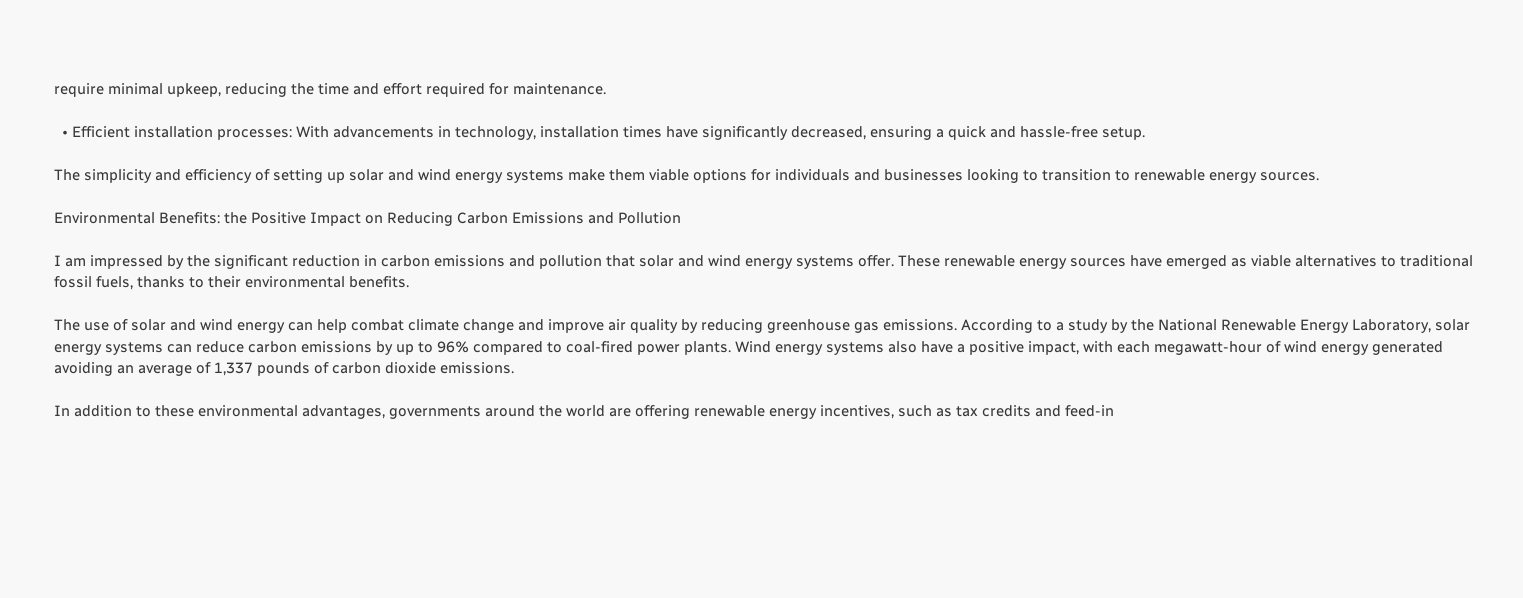require minimal upkeep, reducing the time and effort required for maintenance.

  • Efficient installation processes: With advancements in technology, installation times have significantly decreased, ensuring a quick and hassle-free setup.

The simplicity and efficiency of setting up solar and wind energy systems make them viable options for individuals and businesses looking to transition to renewable energy sources.

Environmental Benefits: the Positive Impact on Reducing Carbon Emissions and Pollution

I am impressed by the significant reduction in carbon emissions and pollution that solar and wind energy systems offer. These renewable energy sources have emerged as viable alternatives to traditional fossil fuels, thanks to their environmental benefits.

The use of solar and wind energy can help combat climate change and improve air quality by reducing greenhouse gas emissions. According to a study by the National Renewable Energy Laboratory, solar energy systems can reduce carbon emissions by up to 96% compared to coal-fired power plants. Wind energy systems also have a positive impact, with each megawatt-hour of wind energy generated avoiding an average of 1,337 pounds of carbon dioxide emissions.

In addition to these environmental advantages, governments around the world are offering renewable energy incentives, such as tax credits and feed-in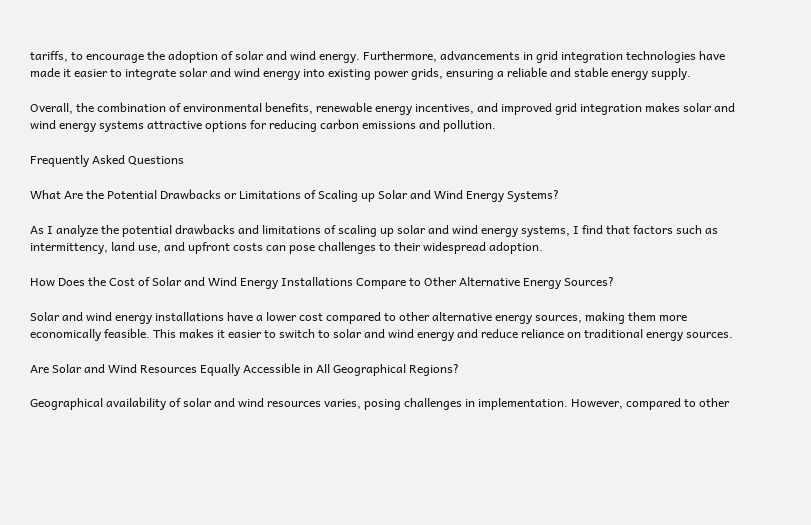tariffs, to encourage the adoption of solar and wind energy. Furthermore, advancements in grid integration technologies have made it easier to integrate solar and wind energy into existing power grids, ensuring a reliable and stable energy supply.

Overall, the combination of environmental benefits, renewable energy incentives, and improved grid integration makes solar and wind energy systems attractive options for reducing carbon emissions and pollution.

Frequently Asked Questions

What Are the Potential Drawbacks or Limitations of Scaling up Solar and Wind Energy Systems?

As I analyze the potential drawbacks and limitations of scaling up solar and wind energy systems, I find that factors such as intermittency, land use, and upfront costs can pose challenges to their widespread adoption.

How Does the Cost of Solar and Wind Energy Installations Compare to Other Alternative Energy Sources?

Solar and wind energy installations have a lower cost compared to other alternative energy sources, making them more economically feasible. This makes it easier to switch to solar and wind energy and reduce reliance on traditional energy sources.

Are Solar and Wind Resources Equally Accessible in All Geographical Regions?

Geographical availability of solar and wind resources varies, posing challenges in implementation. However, compared to other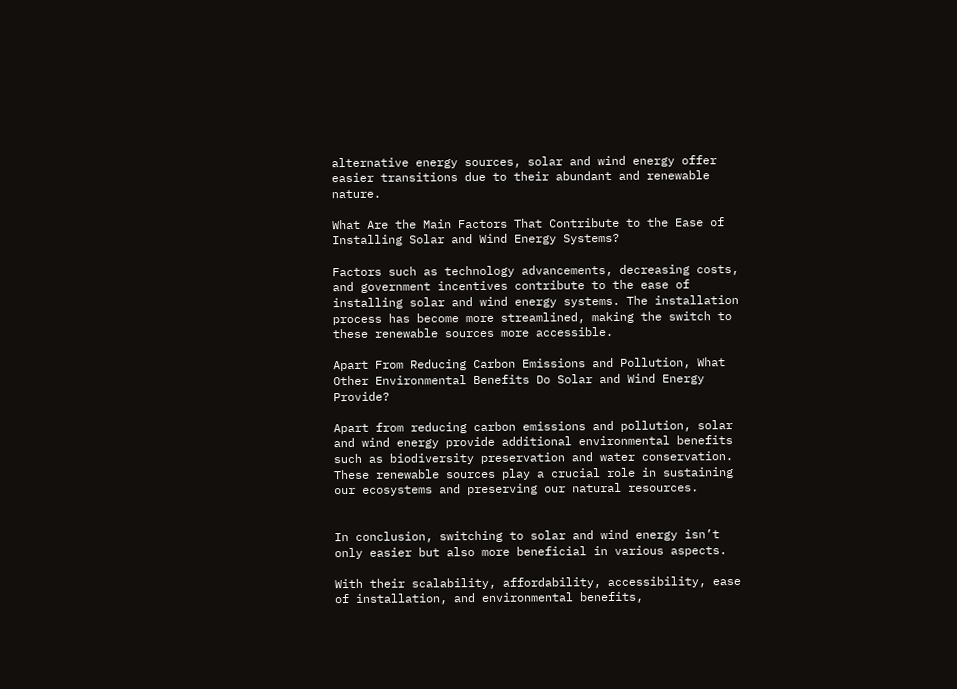alternative energy sources, solar and wind energy offer easier transitions due to their abundant and renewable nature.

What Are the Main Factors That Contribute to the Ease of Installing Solar and Wind Energy Systems?

Factors such as technology advancements, decreasing costs, and government incentives contribute to the ease of installing solar and wind energy systems. The installation process has become more streamlined, making the switch to these renewable sources more accessible.

Apart From Reducing Carbon Emissions and Pollution, What Other Environmental Benefits Do Solar and Wind Energy Provide?

Apart from reducing carbon emissions and pollution, solar and wind energy provide additional environmental benefits such as biodiversity preservation and water conservation. These renewable sources play a crucial role in sustaining our ecosystems and preserving our natural resources.


In conclusion, switching to solar and wind energy isn’t only easier but also more beneficial in various aspects.

With their scalability, affordability, accessibility, ease of installation, and environmental benefits,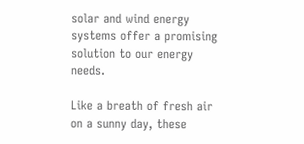solar and wind energy systems offer a promising solution to our energy needs.

Like a breath of fresh air on a sunny day, these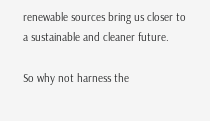renewable sources bring us closer to a sustainable and cleaner future.

So why not harness the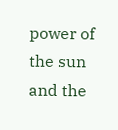power of the sun and the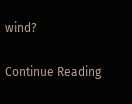wind?

Continue Reading